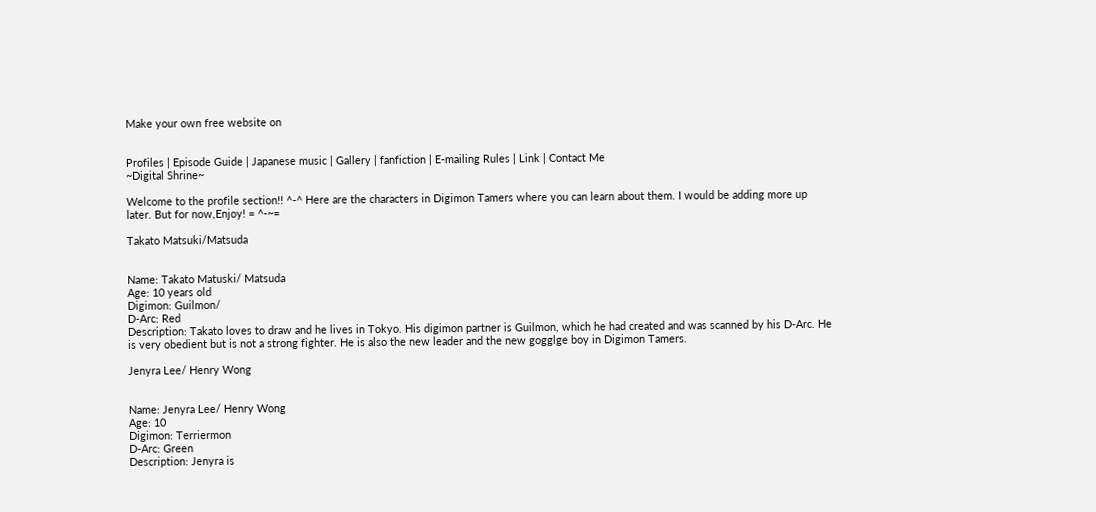Make your own free website on


Profiles | Episode Guide | Japanese music | Gallery | fanfiction | E-mailing Rules | Link | Contact Me
~Digital Shrine~

Welcome to the profile section!! ^-^ Here are the characters in Digimon Tamers where you can learn about them. I would be adding more up later. But for now,Enjoy! = ^-~=

Takato Matsuki/Matsuda


Name: Takato Matuski/ Matsuda
Age: 10 years old
Digimon: Guilmon/
D-Arc: Red
Description: Takato loves to draw and he lives in Tokyo. His digimon partner is Guilmon, which he had created and was scanned by his D-Arc. He is very obedient but is not a strong fighter. He is also the new leader and the new gogglge boy in Digimon Tamers.

Jenyra Lee/ Henry Wong


Name: Jenyra Lee/ Henry Wong
Age: 10
Digimon: Terriermon
D-Arc: Green
Description: Jenyra is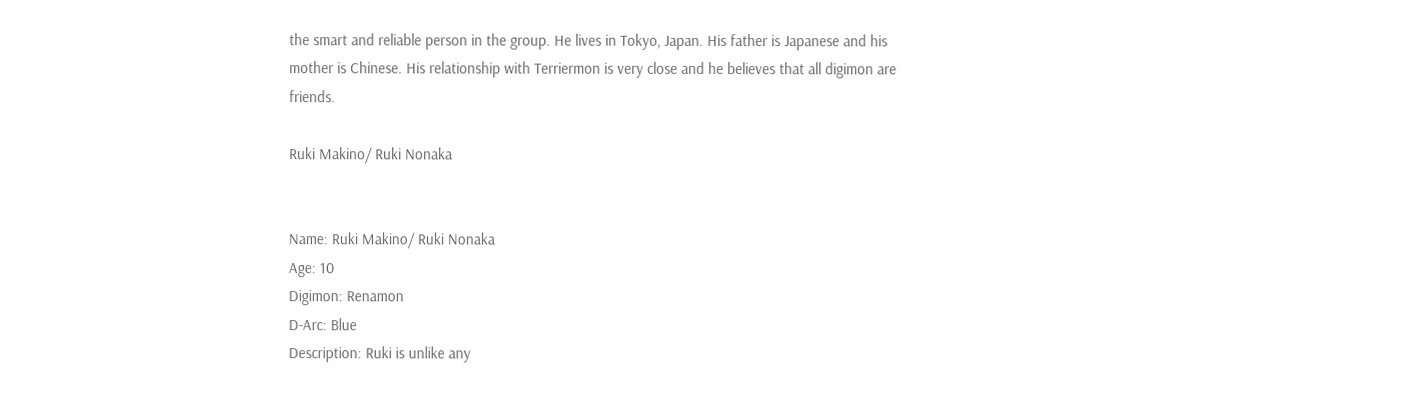the smart and reliable person in the group. He lives in Tokyo, Japan. His father is Japanese and his mother is Chinese. His relationship with Terriermon is very close and he believes that all digimon are friends.

Ruki Makino/ Ruki Nonaka


Name: Ruki Makino/ Ruki Nonaka
Age: 10
Digimon: Renamon
D-Arc: Blue
Description: Ruki is unlike any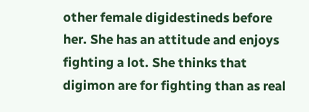other female digidestineds before her. She has an attitude and enjoys fighting a lot. She thinks that digimon are for fighting than as real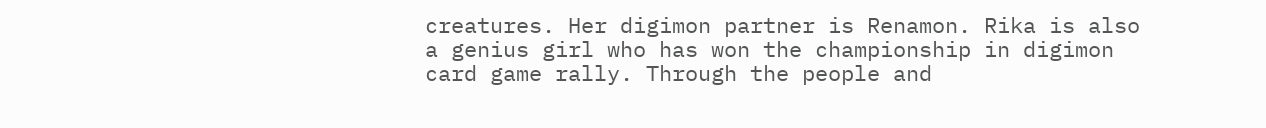creatures. Her digimon partner is Renamon. Rika is also a genius girl who has won the championship in digimon card game rally. Through the people and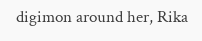digimon around her, Rika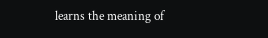learns the meaning of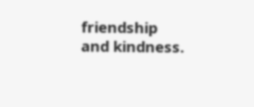friendship and kindness.